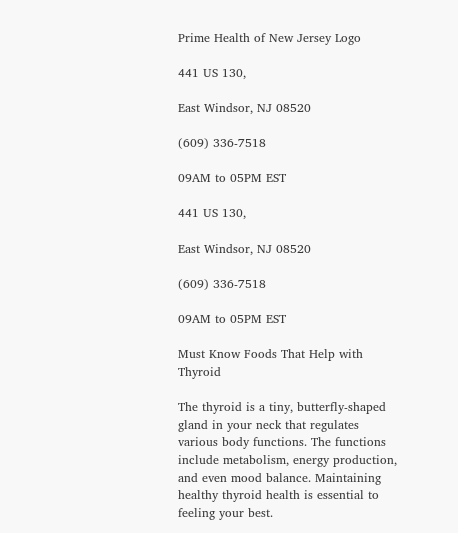Prime Health of New Jersey Logo

441 US 130,

East Windsor, NJ 08520

(609) 336-7518

09AM to 05PM EST

441 US 130,

East Windsor, NJ 08520

(609) 336-7518

09AM to 05PM EST

Must Know Foods That Help with Thyroid

The thyroid is a tiny, butterfly-shaped gland in your neck that regulates various body functions. The functions include metabolism, energy production, and even mood balance. Maintaining healthy thyroid health is essential to feeling your best.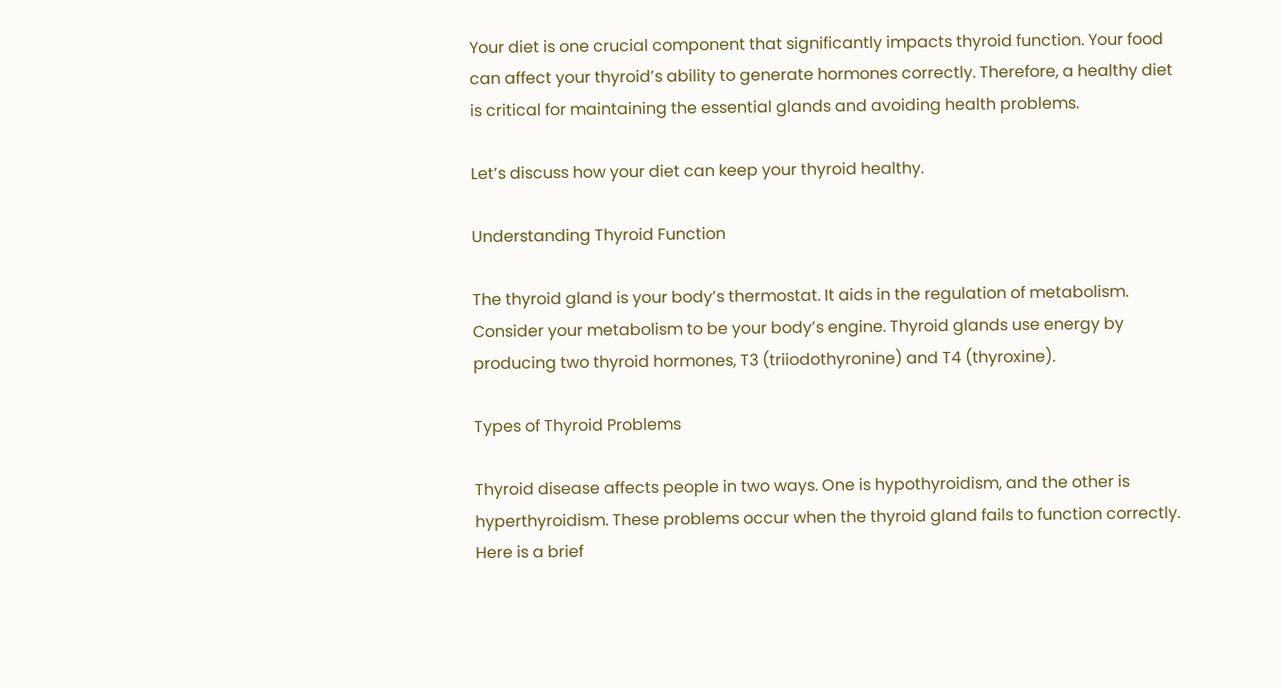Your diet is one crucial component that significantly impacts thyroid function. Your food can affect your thyroid’s ability to generate hormones correctly. Therefore, a healthy diet is critical for maintaining the essential glands and avoiding health problems.

Let’s discuss how your diet can keep your thyroid healthy.

Understanding Thyroid Function

The thyroid gland is your body’s thermostat. It aids in the regulation of metabolism. Consider your metabolism to be your body’s engine. Thyroid glands use energy by producing two thyroid hormones, T3 (triiodothyronine) and T4 (thyroxine).

Types of Thyroid Problems

Thyroid disease affects people in two ways. One is hypothyroidism, and the other is hyperthyroidism. These problems occur when the thyroid gland fails to function correctly. Here is a brief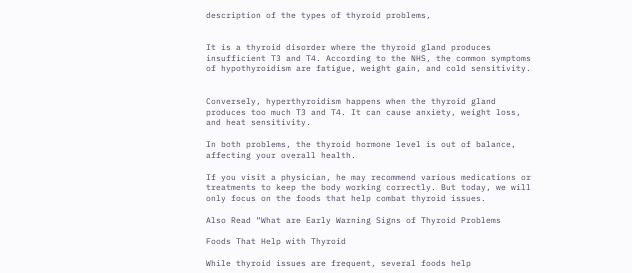description of the types of thyroid problems,


It is a thyroid disorder where the thyroid gland produces insufficient T3 and T4. According to the NHS, the common symptoms of hypothyroidism are fatigue, weight gain, and cold sensitivity.


Conversely, hyperthyroidism happens when the thyroid gland produces too much T3 and T4. It can cause anxiety, weight loss, and heat sensitivity.

In both problems, the thyroid hormone level is out of balance, affecting your overall health.

If you visit a physician, he may recommend various medications or treatments to keep the body working correctly. But today, we will only focus on the foods that help combat thyroid issues.

Also Read “What are Early Warning Signs of Thyroid Problems

Foods That Help with Thyroid

While thyroid issues are frequent, several foods help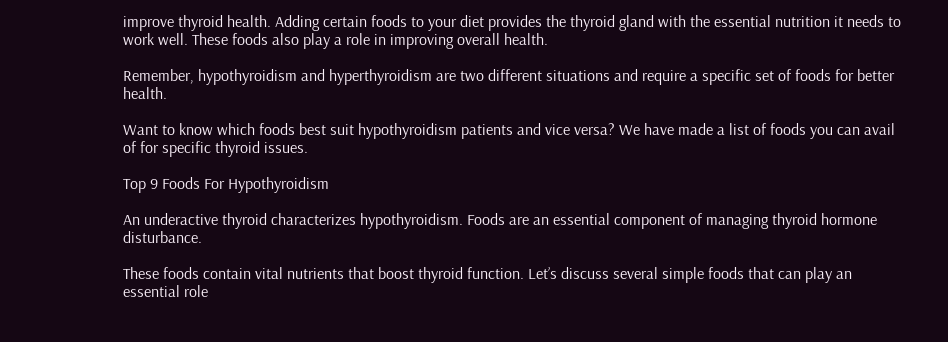improve thyroid health. Adding certain foods to your diet provides the thyroid gland with the essential nutrition it needs to work well. These foods also play a role in improving overall health.

Remember, hypothyroidism and hyperthyroidism are two different situations and require a specific set of foods for better health.

Want to know which foods best suit hypothyroidism patients and vice versa? We have made a list of foods you can avail of for specific thyroid issues.

Top 9 Foods For Hypothyroidism

An underactive thyroid characterizes hypothyroidism. Foods are an essential component of managing thyroid hormone disturbance.

These foods contain vital nutrients that boost thyroid function. Let’s discuss several simple foods that can play an essential role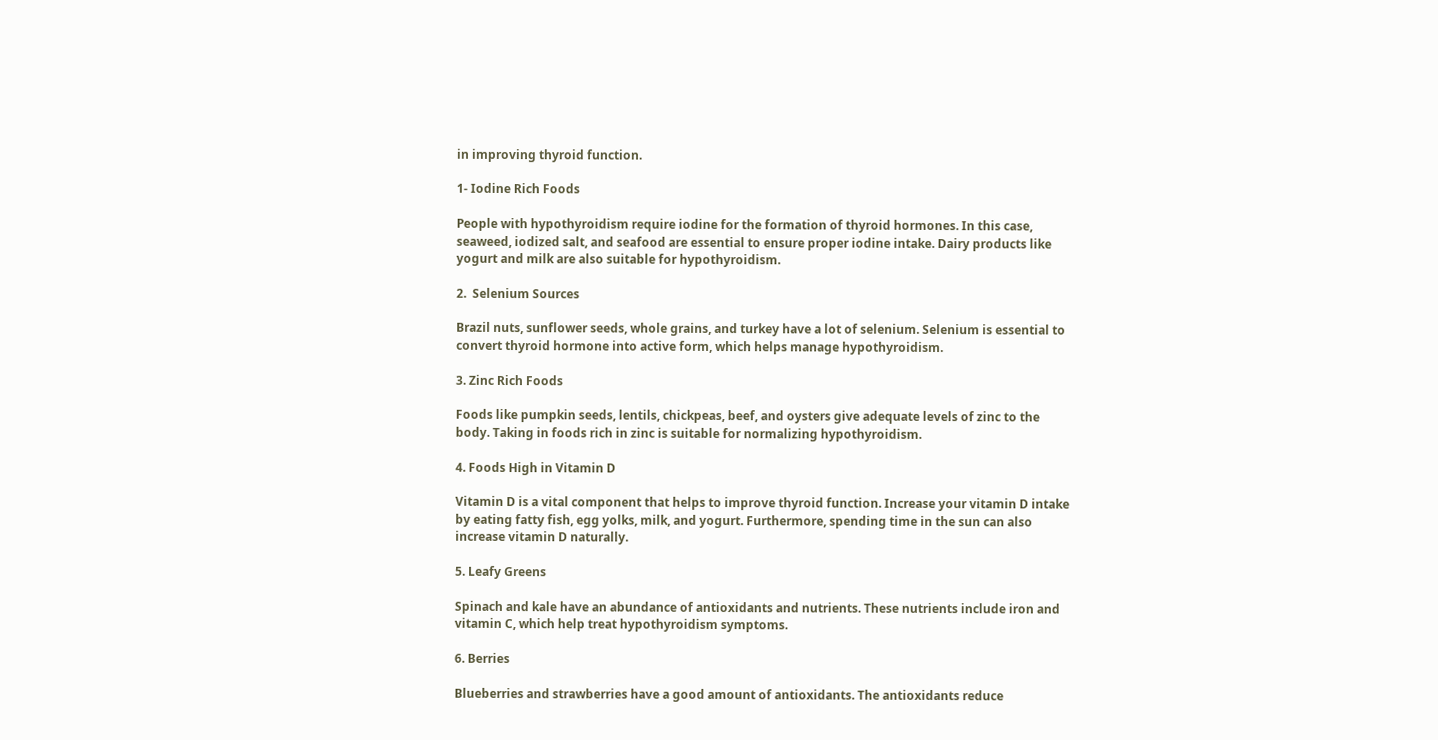in improving thyroid function.

1- Iodine Rich Foods

People with hypothyroidism require iodine for the formation of thyroid hormones. In this case, seaweed, iodized salt, and seafood are essential to ensure proper iodine intake. Dairy products like yogurt and milk are also suitable for hypothyroidism.

2.  Selenium Sources

Brazil nuts, sunflower seeds, whole grains, and turkey have a lot of selenium. Selenium is essential to convert thyroid hormone into active form, which helps manage hypothyroidism.

3. Zinc Rich Foods

Foods like pumpkin seeds, lentils, chickpeas, beef, and oysters give adequate levels of zinc to the body. Taking in foods rich in zinc is suitable for normalizing hypothyroidism.

4. Foods High in Vitamin D

Vitamin D is a vital component that helps to improve thyroid function. Increase your vitamin D intake by eating fatty fish, egg yolks, milk, and yogurt. Furthermore, spending time in the sun can also increase vitamin D naturally.

5. Leafy Greens

Spinach and kale have an abundance of antioxidants and nutrients. These nutrients include iron and vitamin C, which help treat hypothyroidism symptoms.

6. Berries

Blueberries and strawberries have a good amount of antioxidants. The antioxidants reduce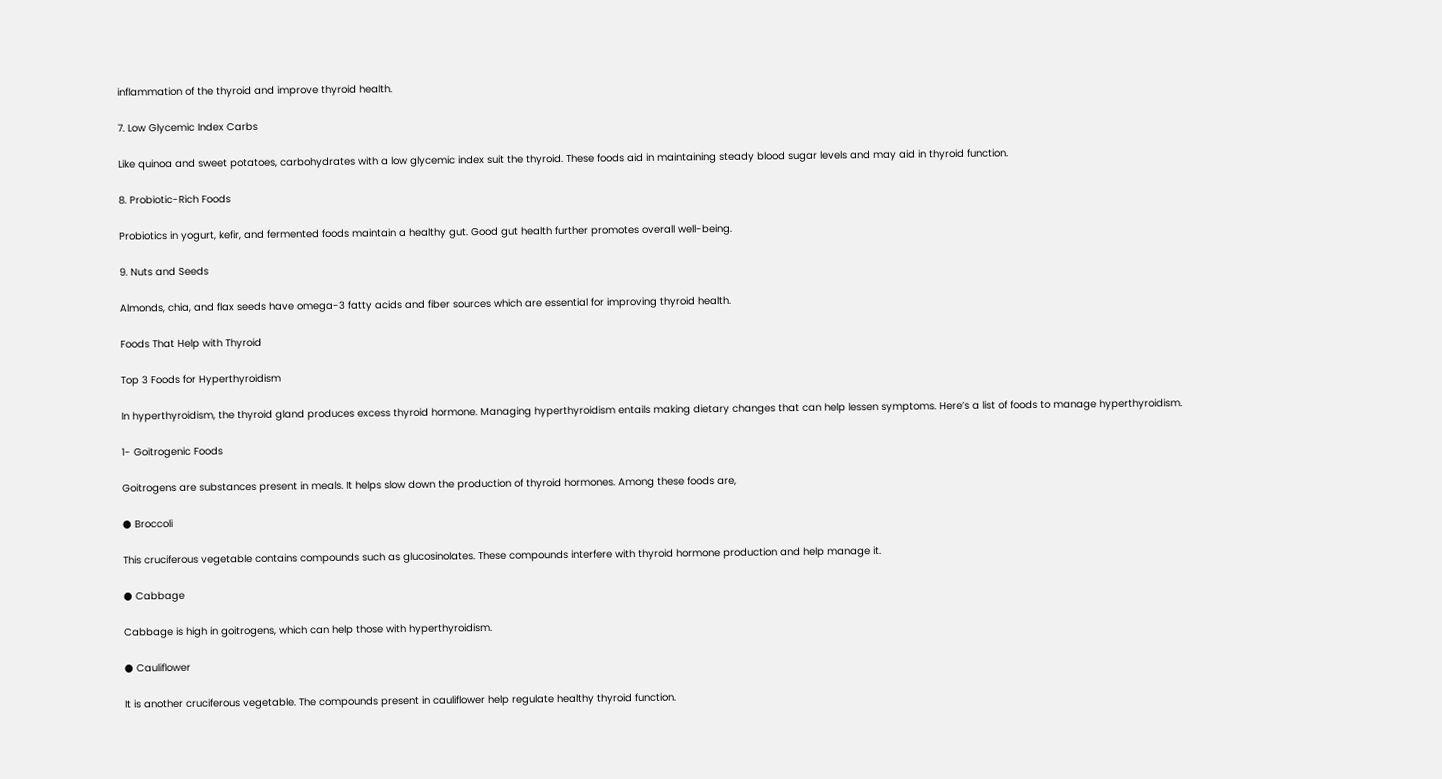inflammation of the thyroid and improve thyroid health.

7. Low Glycemic Index Carbs

Like quinoa and sweet potatoes, carbohydrates with a low glycemic index suit the thyroid. These foods aid in maintaining steady blood sugar levels and may aid in thyroid function.

8. Probiotic-Rich Foods

Probiotics in yogurt, kefir, and fermented foods maintain a healthy gut. Good gut health further promotes overall well-being.

9. Nuts and Seeds

Almonds, chia, and flax seeds have omega-3 fatty acids and fiber sources which are essential for improving thyroid health.

Foods That Help with Thyroid

Top 3 Foods for Hyperthyroidism

In hyperthyroidism, the thyroid gland produces excess thyroid hormone. Managing hyperthyroidism entails making dietary changes that can help lessen symptoms. Here’s a list of foods to manage hyperthyroidism.

1- Goitrogenic Foods

Goitrogens are substances present in meals. It helps slow down the production of thyroid hormones. Among these foods are,

● Broccoli

This cruciferous vegetable contains compounds such as glucosinolates. These compounds interfere with thyroid hormone production and help manage it.

● Cabbage

Cabbage is high in goitrogens, which can help those with hyperthyroidism.

● Cauliflower

It is another cruciferous vegetable. The compounds present in cauliflower help regulate healthy thyroid function.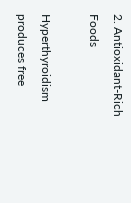2. Antioxidant-Rich Foods

Hyperthyroidism produces free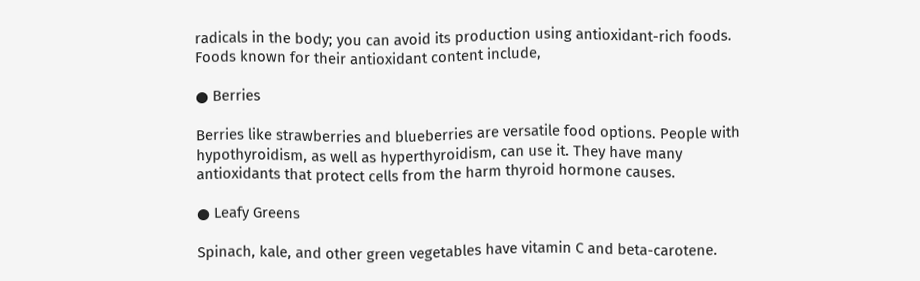radicals in the body; you can avoid its production using antioxidant-rich foods. Foods known for their antioxidant content include,

● Berries

Berries like strawberries and blueberries are versatile food options. People with hypothyroidism, as well as hyperthyroidism, can use it. They have many antioxidants that protect cells from the harm thyroid hormone causes.

● Leafy Greens

Spinach, kale, and other green vegetables have vitamin C and beta-carotene.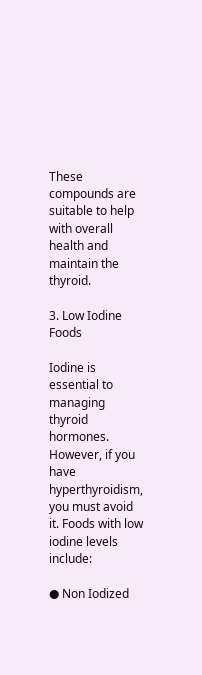These compounds are suitable to help with overall health and maintain the thyroid.

3. Low Iodine Foods

Iodine is essential to managing thyroid hormones. However, if you have hyperthyroidism, you must avoid it. Foods with low iodine levels include:

● Non Iodized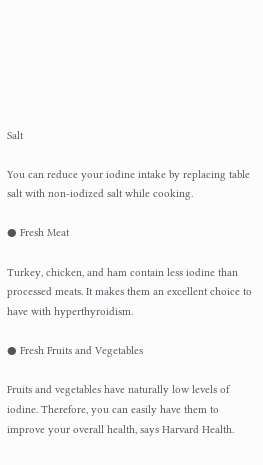Salt

You can reduce your iodine intake by replacing table salt with non-iodized salt while cooking.

● Fresh Meat

Turkey, chicken, and ham contain less iodine than processed meats. It makes them an excellent choice to have with hyperthyroidism.

● Fresh Fruits and Vegetables

Fruits and vegetables have naturally low levels of iodine. Therefore, you can easily have them to improve your overall health, says Harvard Health.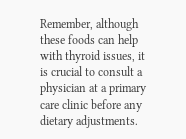Remember, although these foods can help with thyroid issues, it is crucial to consult a physician at a primary care clinic before any dietary adjustments.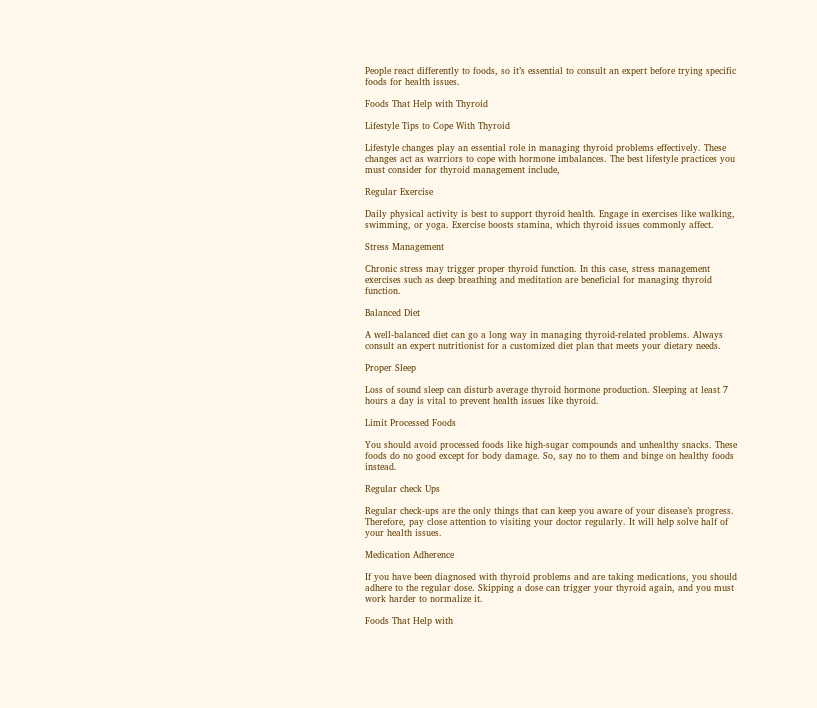People react differently to foods, so it’s essential to consult an expert before trying specific foods for health issues.

Foods That Help with Thyroid

Lifestyle Tips to Cope With Thyroid

Lifestyle changes play an essential role in managing thyroid problems effectively. These changes act as warriors to cope with hormone imbalances. The best lifestyle practices you must consider for thyroid management include,

Regular Exercise

Daily physical activity is best to support thyroid health. Engage in exercises like walking, swimming, or yoga. Exercise boosts stamina, which thyroid issues commonly affect.

Stress Management

Chronic stress may trigger proper thyroid function. In this case, stress management exercises such as deep breathing and meditation are beneficial for managing thyroid function.

Balanced Diet

A well-balanced diet can go a long way in managing thyroid-related problems. Always consult an expert nutritionist for a customized diet plan that meets your dietary needs.

Proper Sleep

Loss of sound sleep can disturb average thyroid hormone production. Sleeping at least 7 hours a day is vital to prevent health issues like thyroid.

Limit Processed Foods

You should avoid processed foods like high-sugar compounds and unhealthy snacks. These foods do no good except for body damage. So, say no to them and binge on healthy foods instead.

Regular check Ups

Regular check-ups are the only things that can keep you aware of your disease’s progress. Therefore, pay close attention to visiting your doctor regularly. It will help solve half of your health issues.

Medication Adherence

If you have been diagnosed with thyroid problems and are taking medications, you should adhere to the regular dose. Skipping a dose can trigger your thyroid again, and you must work harder to normalize it.

Foods That Help with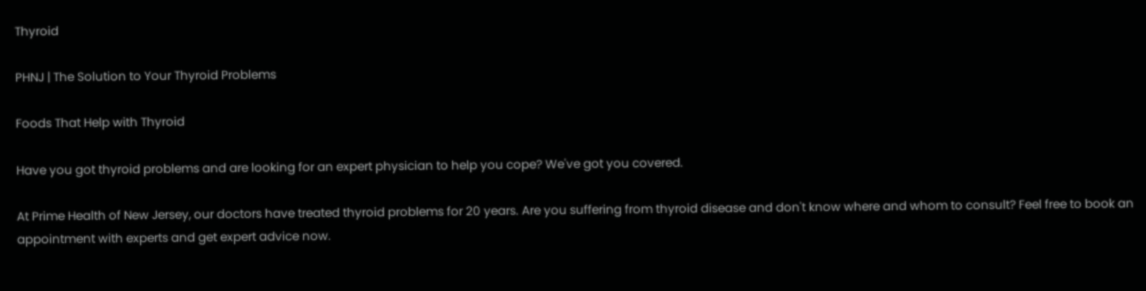Thyroid

PHNJ | The Solution to Your Thyroid Problems

Foods That Help with Thyroid

Have you got thyroid problems and are looking for an expert physician to help you cope? We've got you covered.

At Prime Health of New Jersey, our doctors have treated thyroid problems for 20 years. Are you suffering from thyroid disease and don't know where and whom to consult? Feel free to book an appointment with experts and get expert advice now.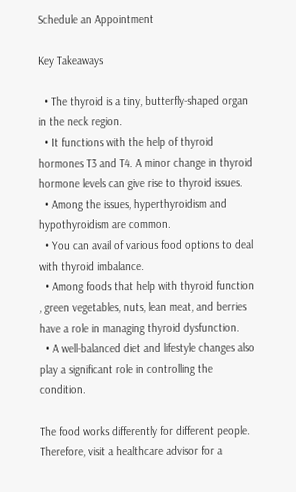Schedule an Appointment

Key Takeaways

  • The thyroid is a tiny, butterfly-shaped organ in the neck region.
  • It functions with the help of thyroid hormones T3 and T4. A minor change in thyroid hormone levels can give rise to thyroid issues.
  • Among the issues, hyperthyroidism and hypothyroidism are common.
  • You can avail of various food options to deal with thyroid imbalance.
  • Among foods that help with thyroid function , green vegetables, nuts, lean meat, and berries have a role in managing thyroid dysfunction.
  • A well-balanced diet and lifestyle changes also play a significant role in controlling the condition.

The food works differently for different people. Therefore, visit a healthcare advisor for a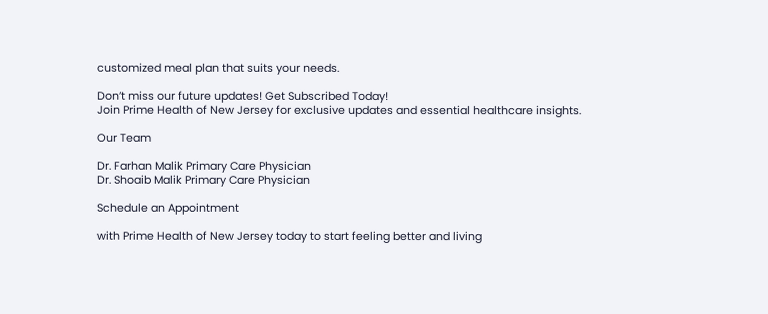customized meal plan that suits your needs.

Don’t miss our future updates! Get Subscribed Today!
Join Prime Health of New Jersey for exclusive updates and essential healthcare insights.

Our Team

Dr. Farhan Malik Primary Care Physician
Dr. Shoaib Malik Primary Care Physician

Schedule an Appointment

with Prime Health of New Jersey today to start feeling better and living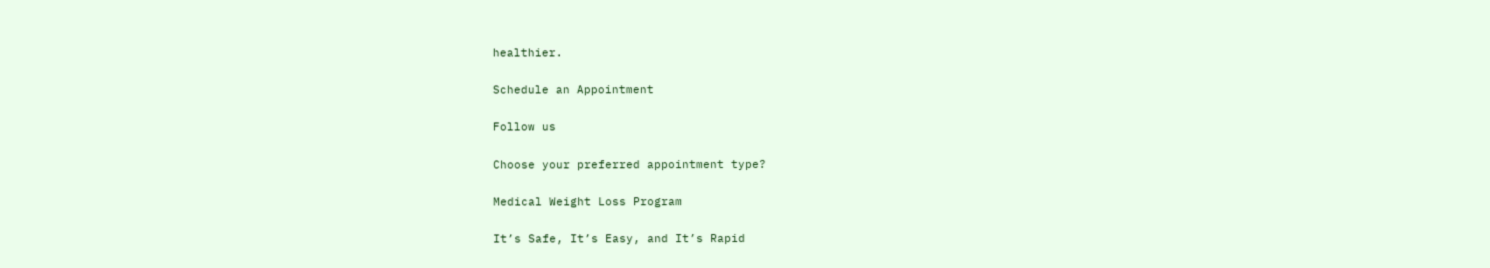healthier.

Schedule an Appointment

Follow us

Choose your preferred appointment type?

Medical Weight Loss Program

It’s Safe, It’s Easy, and It’s Rapid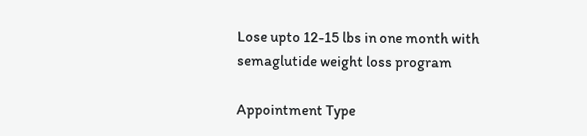Lose upto 12-15 lbs in one month with semaglutide weight loss program

Appointment Type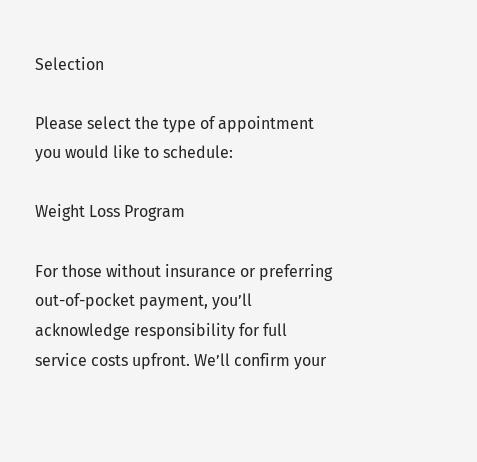Selection

Please select the type of appointment you would like to schedule:

Weight Loss Program

For those without insurance or preferring out-of-pocket payment, you’ll acknowledge responsibility for full service costs upfront. We’ll confirm your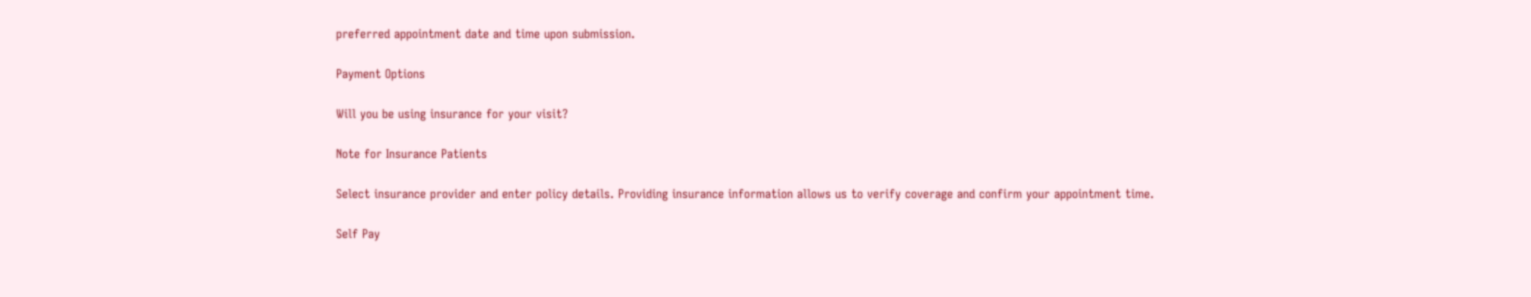preferred appointment date and time upon submission.

Payment Options

Will you be using insurance for your visit?

Note for Insurance Patients

Select insurance provider and enter policy details. Providing insurance information allows us to verify coverage and confirm your appointment time.

Self Pay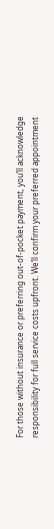For those without insurance or preferring out-of-pocket payment, you’ll acknowledge responsibility for full service costs upfront. We’ll confirm your preferred appointment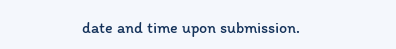date and time upon submission.